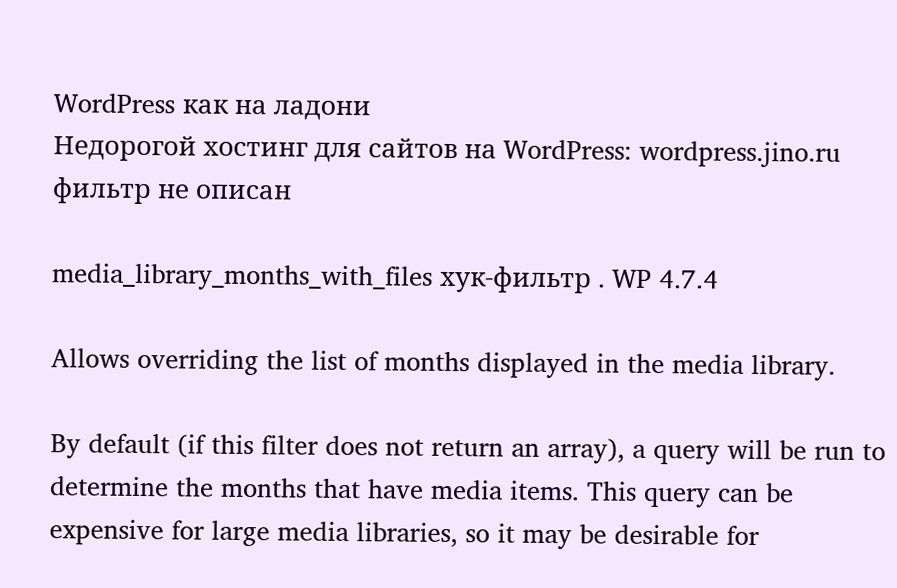WordPress как на ладони
Недорогой хостинг для сайтов на WordPress: wordpress.jino.ru
фильтр не описан

media_library_months_with_files хук-фильтр . WP 4.7.4

Allows overriding the list of months displayed in the media library.

By default (if this filter does not return an array), a query will be run to determine the months that have media items. This query can be expensive for large media libraries, so it may be desirable for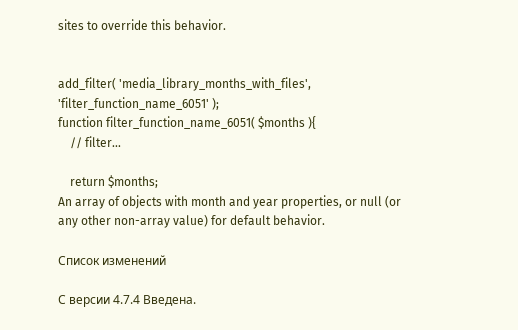sites to override this behavior.


add_filter( 'media_library_months_with_files', 'filter_function_name_6051' );
function filter_function_name_6051( $months ){
    // filter...

    return $months;
An array of objects with month and year properties, or null (or any other non-array value) for default behavior.

Список изменений

С версии 4.7.4 Введена.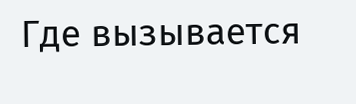Где вызывается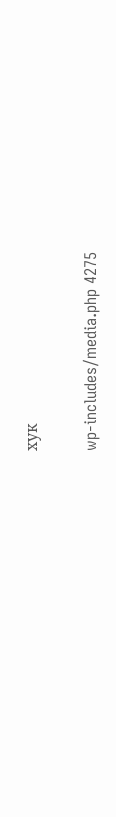хук

wp-includes/media.php 4275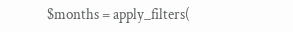$months = apply_filters(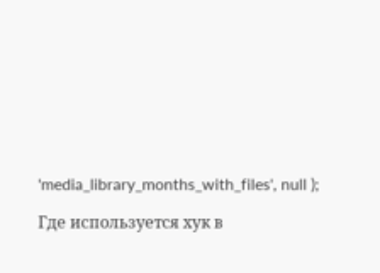'media_library_months_with_files', null );

Где используется хук в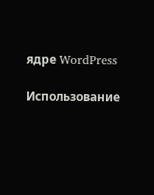ядре WordPress

Использование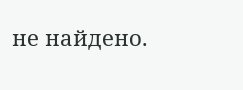не найдено.